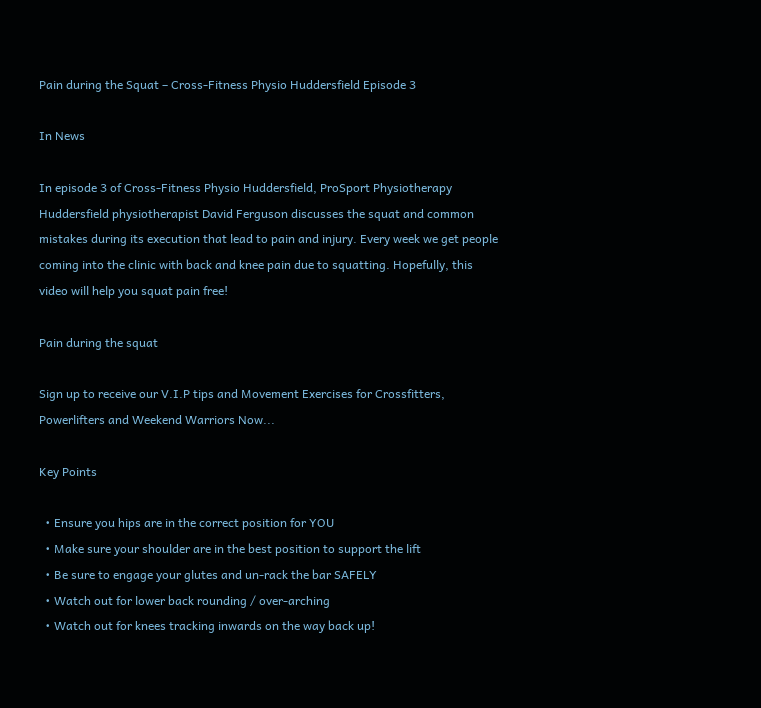Pain during the Squat – Cross-Fitness Physio Huddersfield Episode 3

In News

In episode 3 of Cross-Fitness Physio Huddersfield, ProSport Physiotherapy Huddersfield physiotherapist David Ferguson discusses the squat and common mistakes during its execution that lead to pain and injury. Every week we get people coming into the clinic with back and knee pain due to squatting. Hopefully, this video will help you squat pain free!

Pain during the squat

Sign up to receive our V.I.P tips and Movement Exercises for Crossfitters, Powerlifters and Weekend Warriors Now...

Key Points

  • Ensure you hips are in the correct position for YOU
  • Make sure your shoulder are in the best position to support the lift
  • Be sure to engage your glutes and un-rack the bar SAFELY
  • Watch out for lower back rounding / over-arching
  • Watch out for knees tracking inwards on the way back up!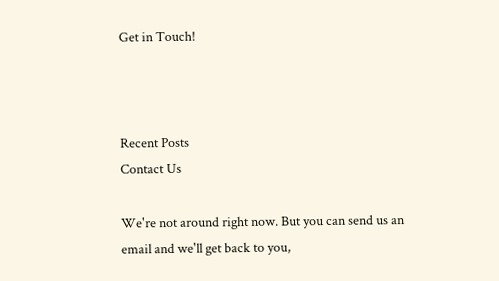Get in Touch!



Recent Posts
Contact Us

We're not around right now. But you can send us an email and we'll get back to you,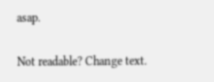asap.

Not readable? Change text.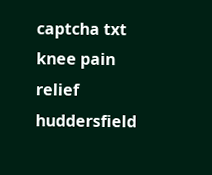captcha txt
knee pain relief huddersfield